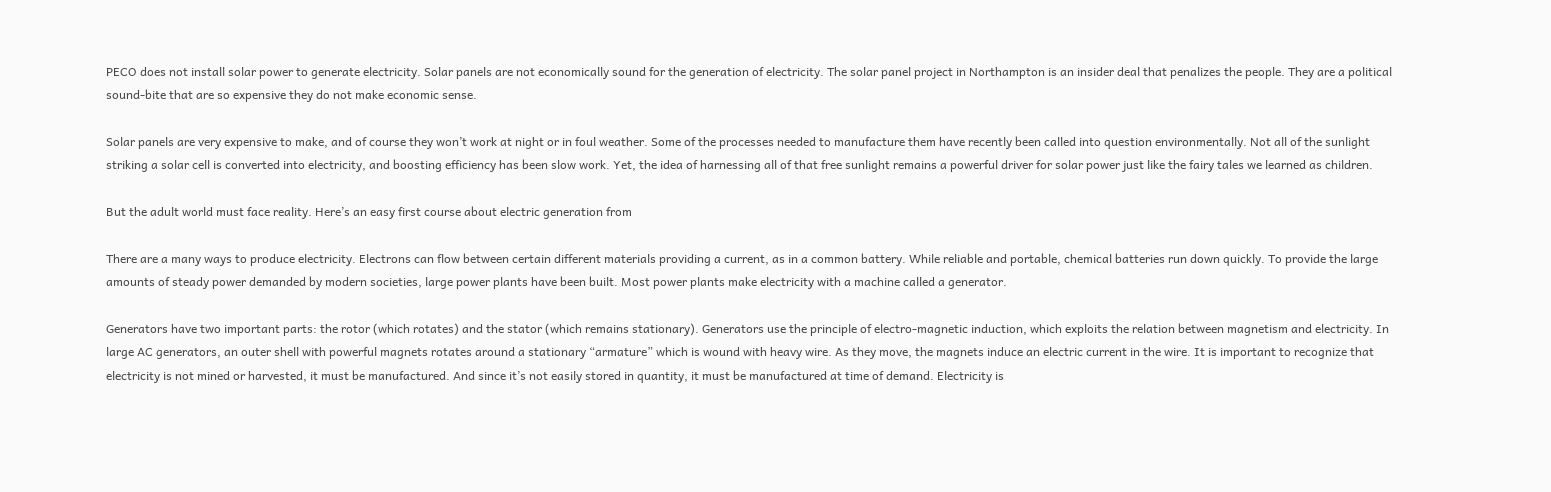PECO does not install solar power to generate electricity. Solar panels are not economically sound for the generation of electricity. The solar panel project in Northampton is an insider deal that penalizes the people. They are a political sound-bite that are so expensive they do not make economic sense.

Solar panels are very expensive to make, and of course they won’t work at night or in foul weather. Some of the processes needed to manufacture them have recently been called into question environmentally. Not all of the sunlight striking a solar cell is converted into electricity, and boosting efficiency has been slow work. Yet, the idea of harnessing all of that free sunlight remains a powerful driver for solar power just like the fairy tales we learned as children.

But the adult world must face reality. Here’s an easy first course about electric generation from

There are a many ways to produce electricity. Electrons can flow between certain different materials providing a current, as in a common battery. While reliable and portable, chemical batteries run down quickly. To provide the large amounts of steady power demanded by modern societies, large power plants have been built. Most power plants make electricity with a machine called a generator.

Generators have two important parts: the rotor (which rotates) and the stator (which remains stationary). Generators use the principle of electro-magnetic induction, which exploits the relation between magnetism and electricity. In large AC generators, an outer shell with powerful magnets rotates around a stationary “armature” which is wound with heavy wire. As they move, the magnets induce an electric current in the wire. It is important to recognize that electricity is not mined or harvested, it must be manufactured. And since it’s not easily stored in quantity, it must be manufactured at time of demand. Electricity is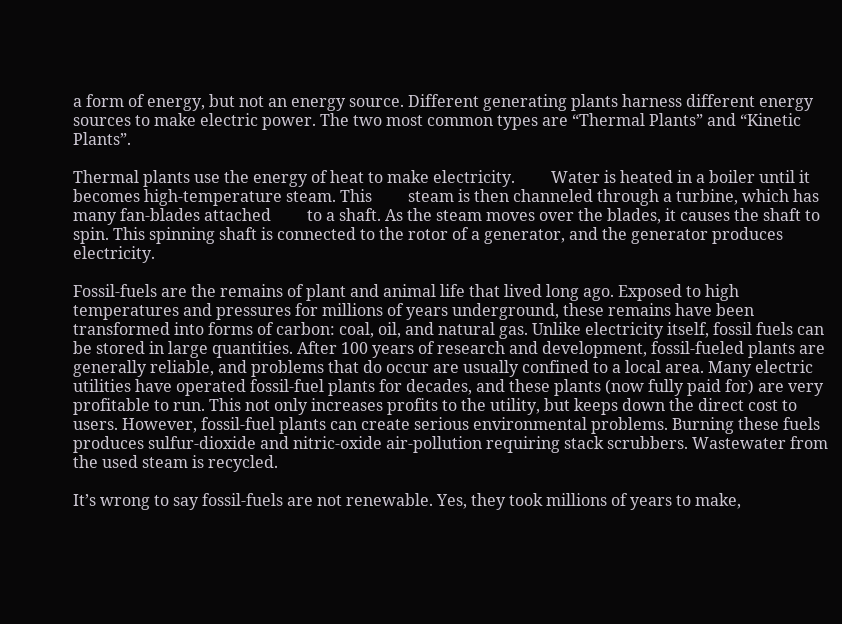a form of energy, but not an energy source. Different generating plants harness different energy sources to make electric power. The two most common types are “Thermal Plants” and “Kinetic Plants”.

Thermal plants use the energy of heat to make electricity.         Water is heated in a boiler until it becomes high-temperature steam. This         steam is then channeled through a turbine, which has many fan-blades attached         to a shaft. As the steam moves over the blades, it causes the shaft to         spin. This spinning shaft is connected to the rotor of a generator, and the generator produces electricity.

Fossil-fuels are the remains of plant and animal life that lived long ago. Exposed to high temperatures and pressures for millions of years underground, these remains have been transformed into forms of carbon: coal, oil, and natural gas. Unlike electricity itself, fossil fuels can be stored in large quantities. After 100 years of research and development, fossil-fueled plants are generally reliable, and problems that do occur are usually confined to a local area. Many electric utilities have operated fossil-fuel plants for decades, and these plants (now fully paid for) are very profitable to run. This not only increases profits to the utility, but keeps down the direct cost to users. However, fossil-fuel plants can create serious environmental problems. Burning these fuels produces sulfur-dioxide and nitric-oxide air-pollution requiring stack scrubbers. Wastewater from the used steam is recycled.

It’s wrong to say fossil-fuels are not renewable. Yes, they took millions of years to make,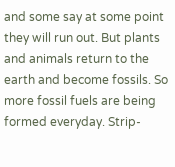and some say at some point they will run out. But plants and animals return to the earth and become fossils. So more fossil fuels are being formed everyday. Strip-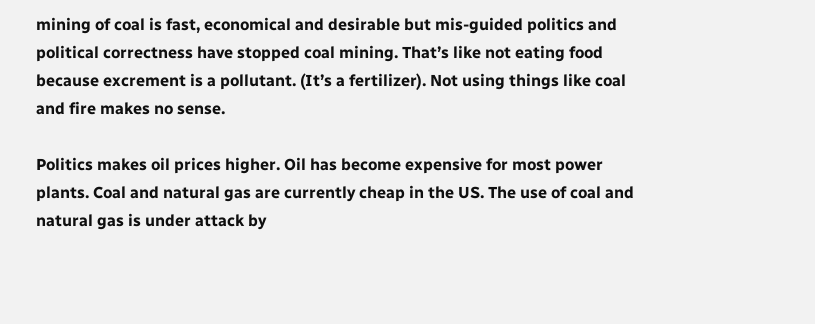mining of coal is fast, economical and desirable but mis-guided politics and political correctness have stopped coal mining. That’s like not eating food because excrement is a pollutant. (It’s a fertilizer). Not using things like coal and fire makes no sense.

Politics makes oil prices higher. Oil has become expensive for most power plants. Coal and natural gas are currently cheap in the US. The use of coal and natural gas is under attack by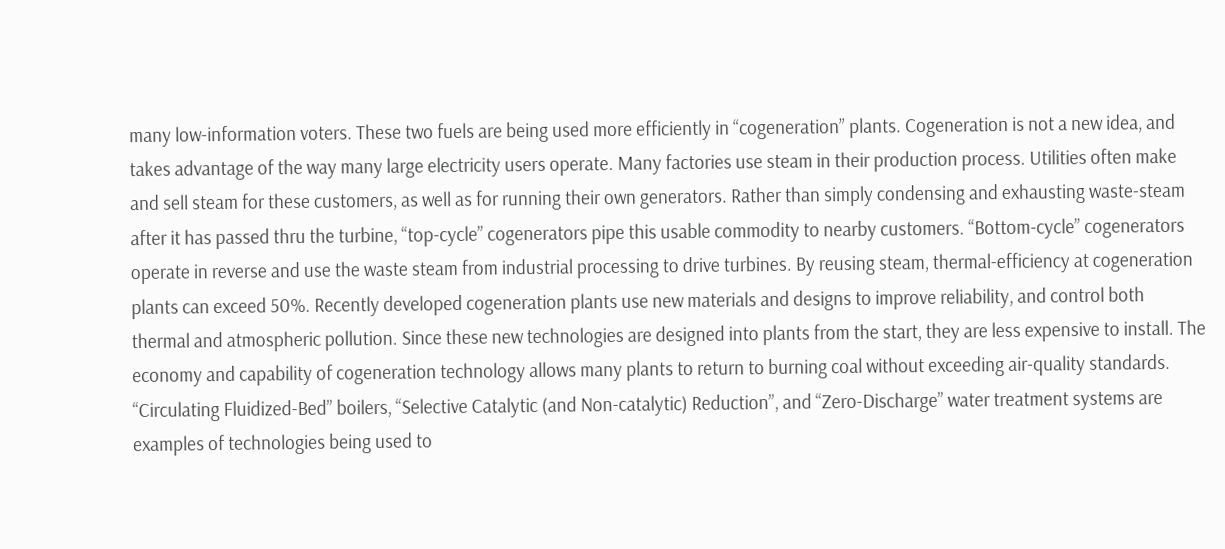many low-information voters. These two fuels are being used more efficiently in “cogeneration” plants. Cogeneration is not a new idea, and takes advantage of the way many large electricity users operate. Many factories use steam in their production process. Utilities often make and sell steam for these customers, as well as for running their own generators. Rather than simply condensing and exhausting waste-steam after it has passed thru the turbine, “top-cycle” cogenerators pipe this usable commodity to nearby customers. “Bottom-cycle” cogenerators operate in reverse and use the waste steam from industrial processing to drive turbines. By reusing steam, thermal-efficiency at cogeneration plants can exceed 50%. Recently developed cogeneration plants use new materials and designs to improve reliability, and control both thermal and atmospheric pollution. Since these new technologies are designed into plants from the start, they are less expensive to install. The economy and capability of cogeneration technology allows many plants to return to burning coal without exceeding air-quality standards. “Circulating Fluidized-Bed” boilers, “Selective Catalytic (and Non-catalytic) Reduction”, and “Zero-Discharge” water treatment systems are examples of technologies being used to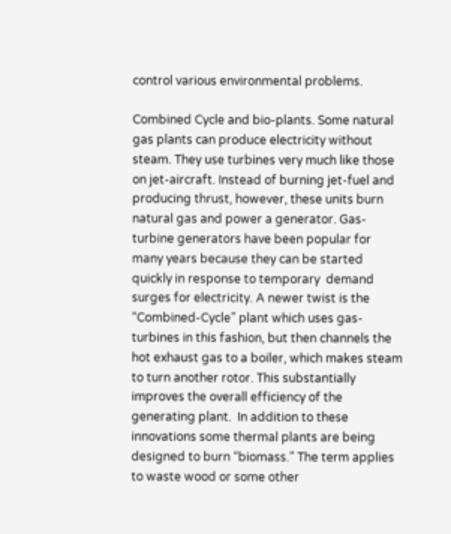control various environmental problems.

Combined Cycle and bio-plants. Some natural gas plants can produce electricity without steam. They use turbines very much like those on jet-aircraft. Instead of burning jet-fuel and producing thrust, however, these units burn natural gas and power a generator. Gas-turbine generators have been popular for many years because they can be started quickly in response to temporary  demand surges for electricity. A newer twist is the “Combined-Cycle” plant which uses gas-turbines in this fashion, but then channels the hot exhaust gas to a boiler, which makes steam to turn another rotor. This substantially improves the overall efficiency of the generating plant.  In addition to these innovations some thermal plants are being designed to burn “biomass.” The term applies to waste wood or some other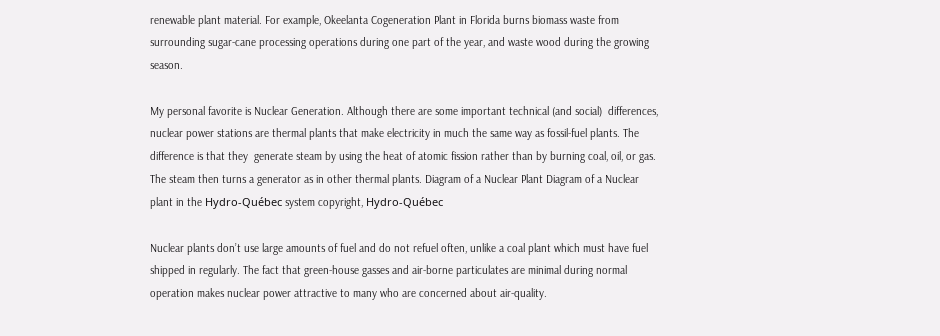renewable plant material. For example, Okeelanta Cogeneration Plant in Florida burns biomass waste from surrounding sugar-cane processing operations during one part of the year, and waste wood during the growing season.

My personal favorite is Nuclear Generation. Although there are some important technical (and social)  differences, nuclear power stations are thermal plants that make electricity in much the same way as fossil-fuel plants. The difference is that they  generate steam by using the heat of atomic fission rather than by burning coal, oil, or gas. The steam then turns a generator as in other thermal plants. Diagram of a Nuclear Plant Diagram of a Nuclear plant in the Hydro-Québec system copyright, Hydro-Québec

Nuclear plants don’t use large amounts of fuel and do not refuel often, unlike a coal plant which must have fuel shipped in regularly. The fact that green-house gasses and air-borne particulates are minimal during normal operation makes nuclear power attractive to many who are concerned about air-quality.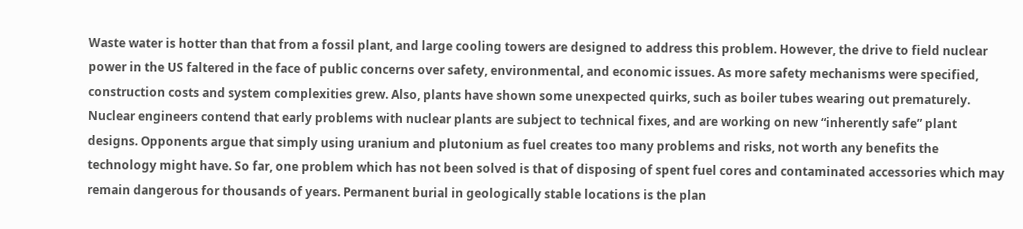Waste water is hotter than that from a fossil plant, and large cooling towers are designed to address this problem. However, the drive to field nuclear power in the US faltered in the face of public concerns over safety, environmental, and economic issues. As more safety mechanisms were specified, construction costs and system complexities grew. Also, plants have shown some unexpected quirks, such as boiler tubes wearing out prematurely. Nuclear engineers contend that early problems with nuclear plants are subject to technical fixes, and are working on new “inherently safe” plant designs. Opponents argue that simply using uranium and plutonium as fuel creates too many problems and risks, not worth any benefits the technology might have. So far, one problem which has not been solved is that of disposing of spent fuel cores and contaminated accessories which may remain dangerous for thousands of years. Permanent burial in geologically stable locations is the plan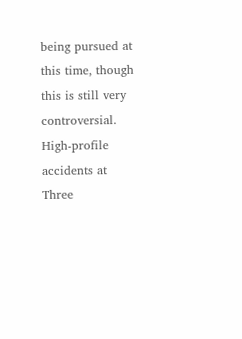being pursued at this time, though this is still very controversial. High-profile accidents at Three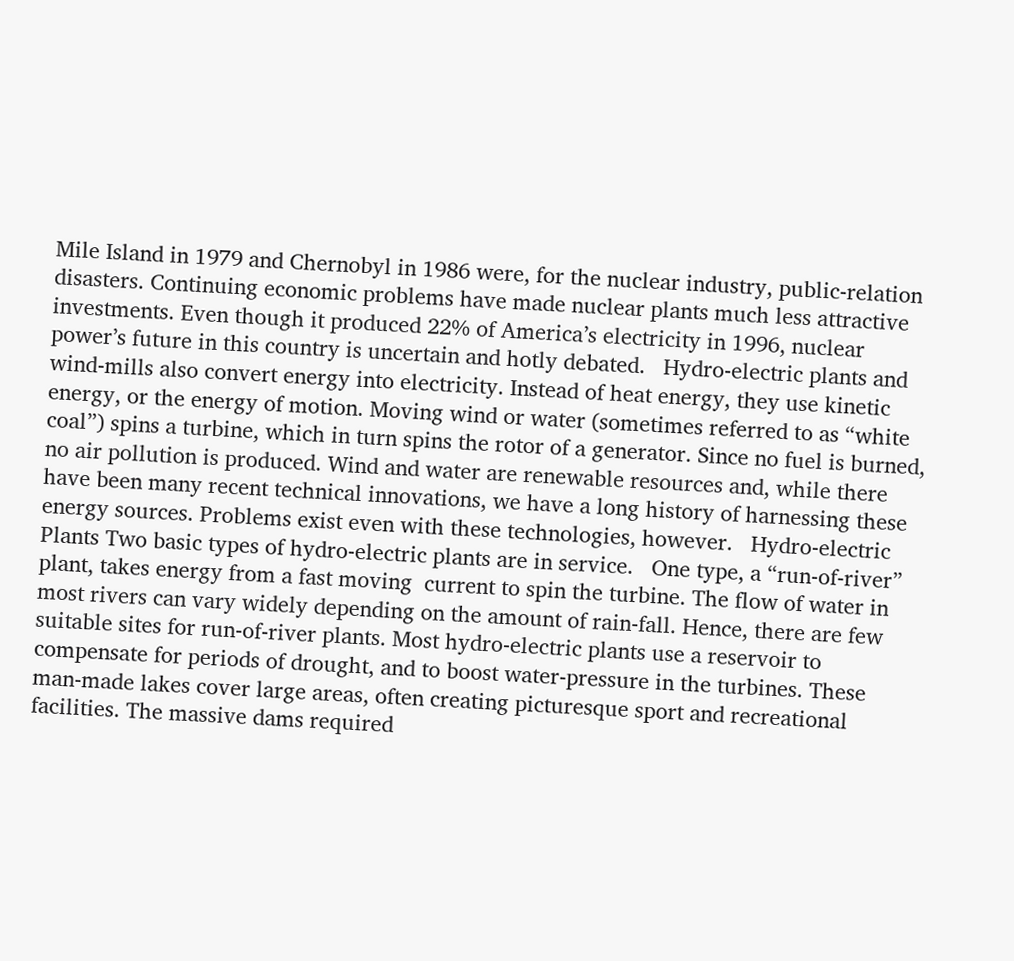Mile Island in 1979 and Chernobyl in 1986 were, for the nuclear industry, public-relation disasters. Continuing economic problems have made nuclear plants much less attractive investments. Even though it produced 22% of America’s electricity in 1996, nuclear power’s future in this country is uncertain and hotly debated.   Hydro-electric plants and wind-mills also convert energy into electricity. Instead of heat energy, they use kinetic energy, or the energy of motion. Moving wind or water (sometimes referred to as “white coal”) spins a turbine, which in turn spins the rotor of a generator. Since no fuel is burned, no air pollution is produced. Wind and water are renewable resources and, while there have been many recent technical innovations, we have a long history of harnessing these energy sources. Problems exist even with these technologies, however.   Hydro-electric Plants Two basic types of hydro-electric plants are in service.   One type, a “run-of-river” plant, takes energy from a fast moving  current to spin the turbine. The flow of water in most rivers can vary widely depending on the amount of rain-fall. Hence, there are few suitable sites for run-of-river plants. Most hydro-electric plants use a reservoir to compensate for periods of drought, and to boost water-pressure in the turbines. These man-made lakes cover large areas, often creating picturesque sport and recreational facilities. The massive dams required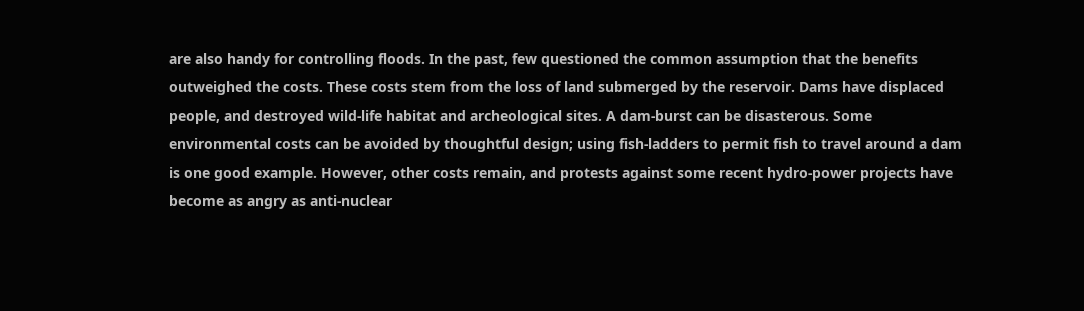are also handy for controlling floods. In the past, few questioned the common assumption that the benefits outweighed the costs. These costs stem from the loss of land submerged by the reservoir. Dams have displaced people, and destroyed wild-life habitat and archeological sites. A dam-burst can be disasterous. Some environmental costs can be avoided by thoughtful design; using fish-ladders to permit fish to travel around a dam is one good example. However, other costs remain, and protests against some recent hydro-power projects have become as angry as anti-nuclear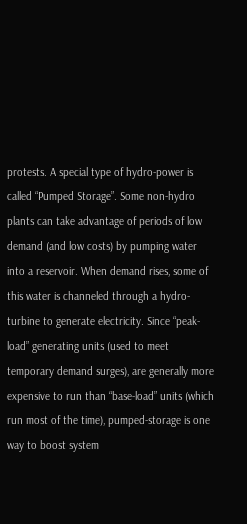protests. A special type of hydro-power is called “Pumped Storage”. Some non-hydro plants can take advantage of periods of low demand (and low costs) by pumping water into a reservoir. When demand rises, some of this water is channeled through a hydro-turbine to generate electricity. Since “peak-load” generating units (used to meet temporary demand surges), are generally more expensive to run than “base-load” units (which run most of the time), pumped-storage is one way to boost system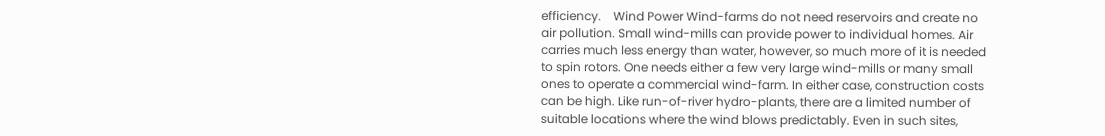efficiency.    Wind Power Wind-farms do not need reservoirs and create no air pollution. Small wind-mills can provide power to individual homes. Air carries much less energy than water, however, so much more of it is needed to spin rotors. One needs either a few very large wind-mills or many small ones to operate a commercial wind-farm. In either case, construction costs can be high. Like run-of-river hydro-plants, there are a limited number of suitable locations where the wind blows predictably. Even in such sites,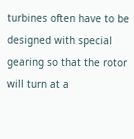turbines often have to be designed with special gearing so that the rotor will turn at a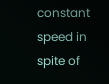constant speed in spite of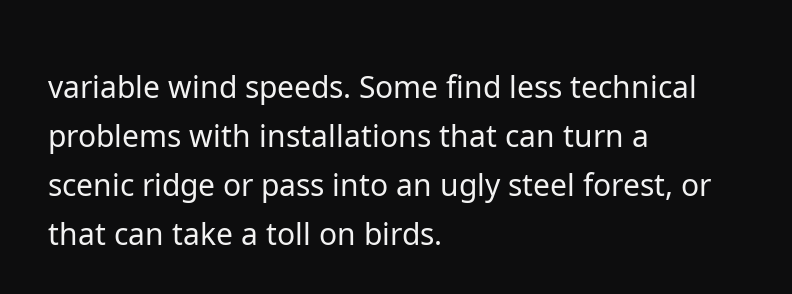variable wind speeds. Some find less technical problems with installations that can turn a scenic ridge or pass into an ugly steel forest, or that can take a toll on birds.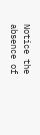Notice the absence of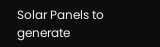Solar Panels to generate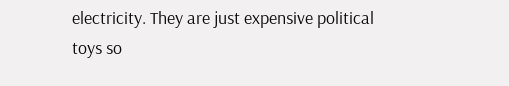electricity. They are just expensive political toys so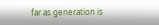far as generation is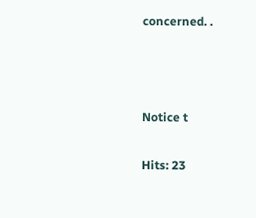concerned. .



Notice t

Hits: 23